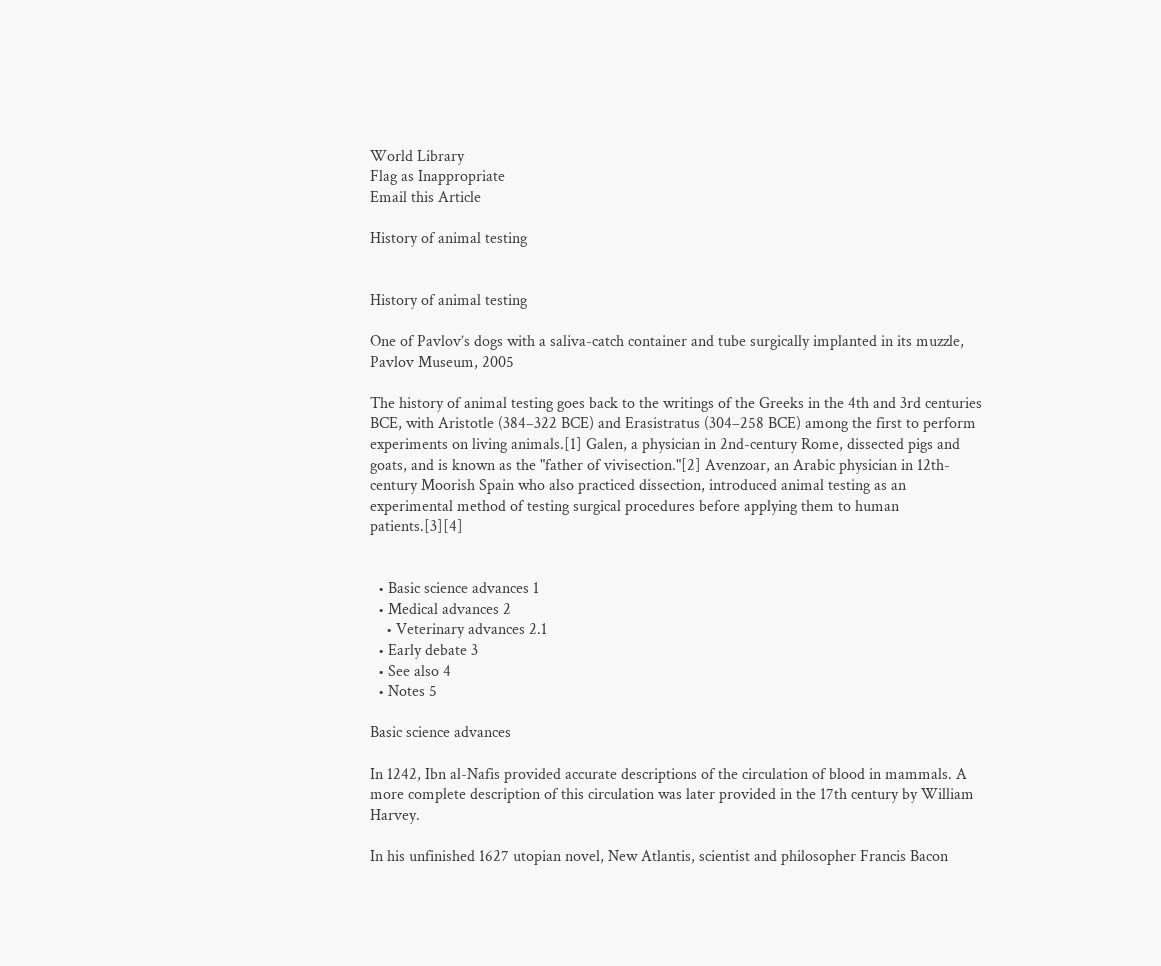World Library
Flag as Inappropriate
Email this Article

History of animal testing


History of animal testing

One of Pavlov’s dogs with a saliva-catch container and tube surgically implanted in its muzzle, Pavlov Museum, 2005

The history of animal testing goes back to the writings of the Greeks in the 4th and 3rd centuries BCE, with Aristotle (384–322 BCE) and Erasistratus (304–258 BCE) among the first to perform experiments on living animals.[1] Galen, a physician in 2nd-century Rome, dissected pigs and goats, and is known as the "father of vivisection."[2] Avenzoar, an Arabic physician in 12th-century Moorish Spain who also practiced dissection, introduced animal testing as an experimental method of testing surgical procedures before applying them to human patients.[3][4]


  • Basic science advances 1
  • Medical advances 2
    • Veterinary advances 2.1
  • Early debate 3
  • See also 4
  • Notes 5

Basic science advances

In 1242, Ibn al-Nafis provided accurate descriptions of the circulation of blood in mammals. A more complete description of this circulation was later provided in the 17th century by William Harvey.

In his unfinished 1627 utopian novel, New Atlantis, scientist and philosopher Francis Bacon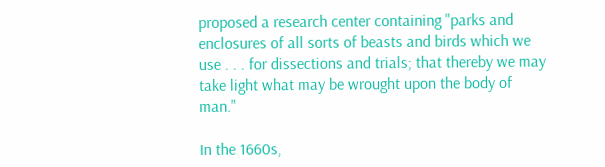proposed a research center containing "parks and enclosures of all sorts of beasts and birds which we use . . . for dissections and trials; that thereby we may take light what may be wrought upon the body of man."

In the 1660s,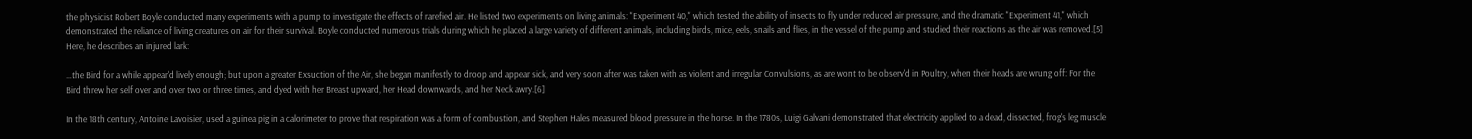the physicist Robert Boyle conducted many experiments with a pump to investigate the effects of rarefied air. He listed two experiments on living animals: "Experiment 40," which tested the ability of insects to fly under reduced air pressure, and the dramatic "Experiment 41," which demonstrated the reliance of living creatures on air for their survival. Boyle conducted numerous trials during which he placed a large variety of different animals, including birds, mice, eels, snails and flies, in the vessel of the pump and studied their reactions as the air was removed.[5] Here, he describes an injured lark:

…the Bird for a while appear'd lively enough; but upon a greater Exsuction of the Air, she began manifestly to droop and appear sick, and very soon after was taken with as violent and irregular Convulsions, as are wont to be observ'd in Poultry, when their heads are wrung off: For the Bird threw her self over and over two or three times, and dyed with her Breast upward, her Head downwards, and her Neck awry.[6]

In the 18th century, Antoine Lavoisier, used a guinea pig in a calorimeter to prove that respiration was a form of combustion, and Stephen Hales measured blood pressure in the horse. In the 1780s, Luigi Galvani demonstrated that electricity applied to a dead, dissected, frog's leg muscle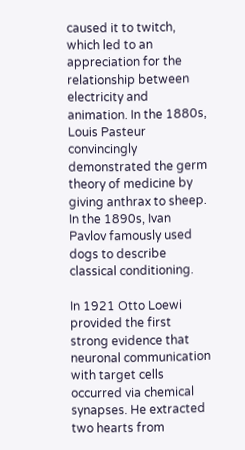caused it to twitch, which led to an appreciation for the relationship between electricity and animation. In the 1880s, Louis Pasteur convincingly demonstrated the germ theory of medicine by giving anthrax to sheep. In the 1890s, Ivan Pavlov famously used dogs to describe classical conditioning.

In 1921 Otto Loewi provided the first strong evidence that neuronal communication with target cells occurred via chemical synapses. He extracted two hearts from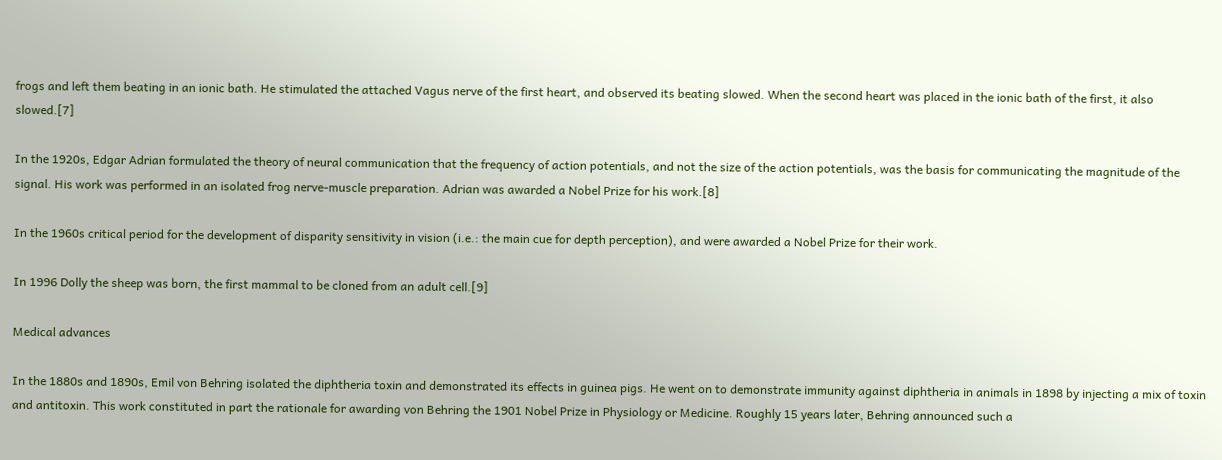frogs and left them beating in an ionic bath. He stimulated the attached Vagus nerve of the first heart, and observed its beating slowed. When the second heart was placed in the ionic bath of the first, it also slowed.[7]

In the 1920s, Edgar Adrian formulated the theory of neural communication that the frequency of action potentials, and not the size of the action potentials, was the basis for communicating the magnitude of the signal. His work was performed in an isolated frog nerve-muscle preparation. Adrian was awarded a Nobel Prize for his work.[8]

In the 1960s critical period for the development of disparity sensitivity in vision (i.e.: the main cue for depth perception), and were awarded a Nobel Prize for their work.

In 1996 Dolly the sheep was born, the first mammal to be cloned from an adult cell.[9]

Medical advances

In the 1880s and 1890s, Emil von Behring isolated the diphtheria toxin and demonstrated its effects in guinea pigs. He went on to demonstrate immunity against diphtheria in animals in 1898 by injecting a mix of toxin and antitoxin. This work constituted in part the rationale for awarding von Behring the 1901 Nobel Prize in Physiology or Medicine. Roughly 15 years later, Behring announced such a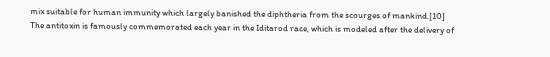mix suitable for human immunity which largely banished the diphtheria from the scourges of mankind.[10] The antitoxin is famously commemorated each year in the Iditarod race, which is modeled after the delivery of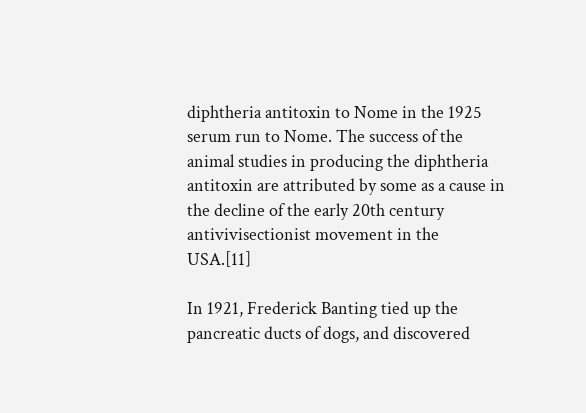diphtheria antitoxin to Nome in the 1925 serum run to Nome. The success of the animal studies in producing the diphtheria antitoxin are attributed by some as a cause in the decline of the early 20th century antivivisectionist movement in the USA.[11]

In 1921, Frederick Banting tied up the pancreatic ducts of dogs, and discovered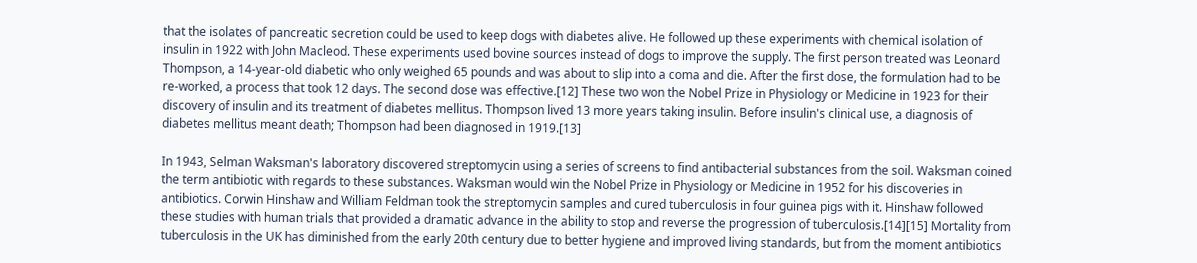that the isolates of pancreatic secretion could be used to keep dogs with diabetes alive. He followed up these experiments with chemical isolation of insulin in 1922 with John Macleod. These experiments used bovine sources instead of dogs to improve the supply. The first person treated was Leonard Thompson, a 14-year-old diabetic who only weighed 65 pounds and was about to slip into a coma and die. After the first dose, the formulation had to be re-worked, a process that took 12 days. The second dose was effective.[12] These two won the Nobel Prize in Physiology or Medicine in 1923 for their discovery of insulin and its treatment of diabetes mellitus. Thompson lived 13 more years taking insulin. Before insulin's clinical use, a diagnosis of diabetes mellitus meant death; Thompson had been diagnosed in 1919.[13]

In 1943, Selman Waksman's laboratory discovered streptomycin using a series of screens to find antibacterial substances from the soil. Waksman coined the term antibiotic with regards to these substances. Waksman would win the Nobel Prize in Physiology or Medicine in 1952 for his discoveries in antibiotics. Corwin Hinshaw and William Feldman took the streptomycin samples and cured tuberculosis in four guinea pigs with it. Hinshaw followed these studies with human trials that provided a dramatic advance in the ability to stop and reverse the progression of tuberculosis.[14][15] Mortality from tuberculosis in the UK has diminished from the early 20th century due to better hygiene and improved living standards, but from the moment antibiotics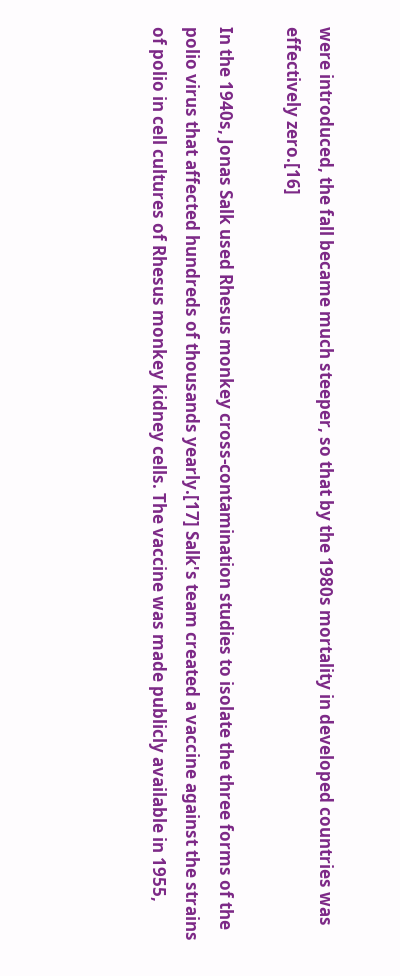were introduced, the fall became much steeper, so that by the 1980s mortality in developed countries was effectively zero.[16]

In the 1940s, Jonas Salk used Rhesus monkey cross-contamination studies to isolate the three forms of the polio virus that affected hundreds of thousands yearly.[17] Salk's team created a vaccine against the strains of polio in cell cultures of Rhesus monkey kidney cells. The vaccine was made publicly available in 1955,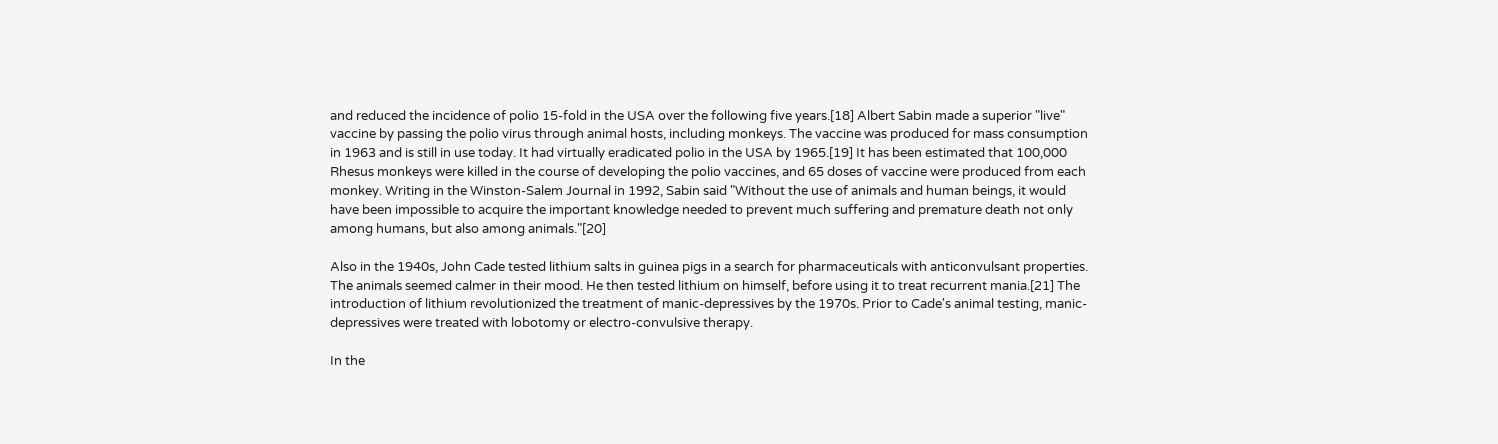and reduced the incidence of polio 15-fold in the USA over the following five years.[18] Albert Sabin made a superior "live" vaccine by passing the polio virus through animal hosts, including monkeys. The vaccine was produced for mass consumption in 1963 and is still in use today. It had virtually eradicated polio in the USA by 1965.[19] It has been estimated that 100,000 Rhesus monkeys were killed in the course of developing the polio vaccines, and 65 doses of vaccine were produced from each monkey. Writing in the Winston-Salem Journal in 1992, Sabin said "Without the use of animals and human beings, it would have been impossible to acquire the important knowledge needed to prevent much suffering and premature death not only among humans, but also among animals."[20]

Also in the 1940s, John Cade tested lithium salts in guinea pigs in a search for pharmaceuticals with anticonvulsant properties. The animals seemed calmer in their mood. He then tested lithium on himself, before using it to treat recurrent mania.[21] The introduction of lithium revolutionized the treatment of manic-depressives by the 1970s. Prior to Cade's animal testing, manic-depressives were treated with lobotomy or electro-convulsive therapy.

In the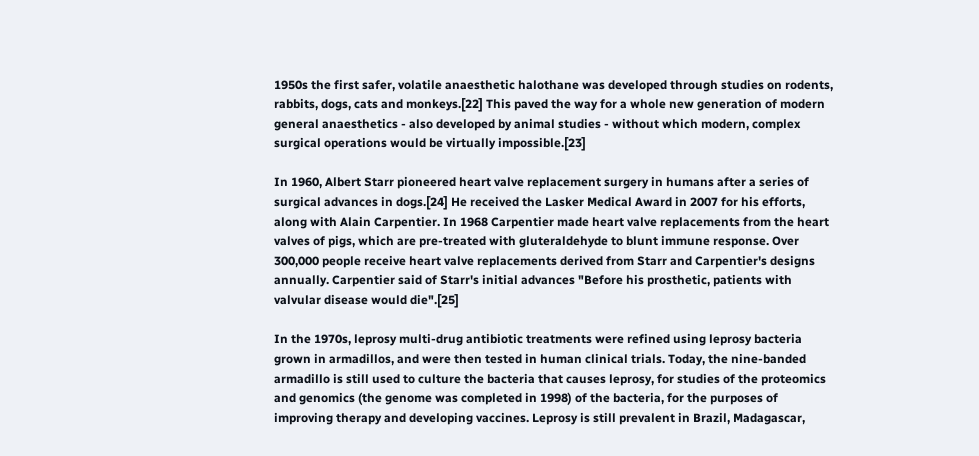1950s the first safer, volatile anaesthetic halothane was developed through studies on rodents, rabbits, dogs, cats and monkeys.[22] This paved the way for a whole new generation of modern general anaesthetics - also developed by animal studies - without which modern, complex surgical operations would be virtually impossible.[23]

In 1960, Albert Starr pioneered heart valve replacement surgery in humans after a series of surgical advances in dogs.[24] He received the Lasker Medical Award in 2007 for his efforts, along with Alain Carpentier. In 1968 Carpentier made heart valve replacements from the heart valves of pigs, which are pre-treated with gluteraldehyde to blunt immune response. Over 300,000 people receive heart valve replacements derived from Starr and Carpentier's designs annually. Carpentier said of Starr's initial advances "Before his prosthetic, patients with valvular disease would die".[25]

In the 1970s, leprosy multi-drug antibiotic treatments were refined using leprosy bacteria grown in armadillos, and were then tested in human clinical trials. Today, the nine-banded armadillo is still used to culture the bacteria that causes leprosy, for studies of the proteomics and genomics (the genome was completed in 1998) of the bacteria, for the purposes of improving therapy and developing vaccines. Leprosy is still prevalent in Brazil, Madagascar,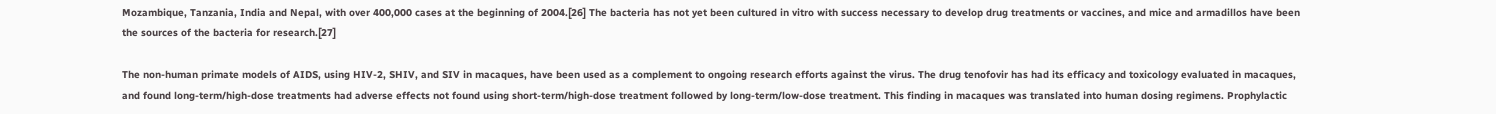Mozambique, Tanzania, India and Nepal, with over 400,000 cases at the beginning of 2004.[26] The bacteria has not yet been cultured in vitro with success necessary to develop drug treatments or vaccines, and mice and armadillos have been the sources of the bacteria for research.[27]

The non-human primate models of AIDS, using HIV-2, SHIV, and SIV in macaques, have been used as a complement to ongoing research efforts against the virus. The drug tenofovir has had its efficacy and toxicology evaluated in macaques, and found long-term/high-dose treatments had adverse effects not found using short-term/high-dose treatment followed by long-term/low-dose treatment. This finding in macaques was translated into human dosing regimens. Prophylactic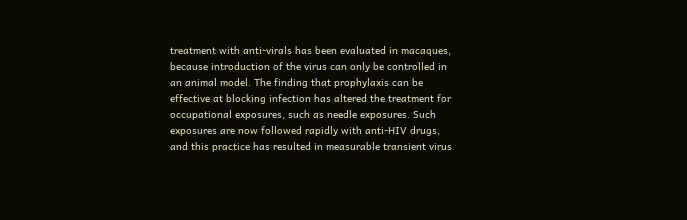treatment with anti-virals has been evaluated in macaques, because introduction of the virus can only be controlled in an animal model. The finding that prophylaxis can be effective at blocking infection has altered the treatment for occupational exposures, such as needle exposures. Such exposures are now followed rapidly with anti-HIV drugs, and this practice has resulted in measurable transient virus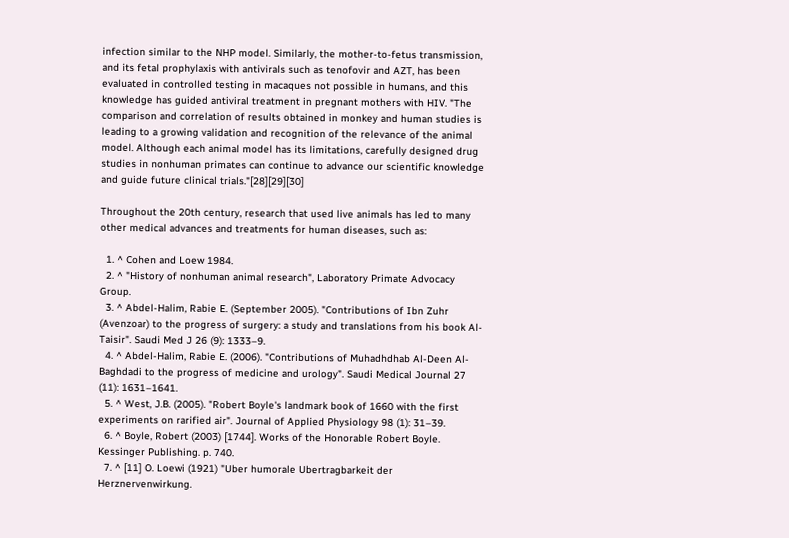infection similar to the NHP model. Similarly, the mother-to-fetus transmission, and its fetal prophylaxis with antivirals such as tenofovir and AZT, has been evaluated in controlled testing in macaques not possible in humans, and this knowledge has guided antiviral treatment in pregnant mothers with HIV. "The comparison and correlation of results obtained in monkey and human studies is leading to a growing validation and recognition of the relevance of the animal model. Although each animal model has its limitations, carefully designed drug studies in nonhuman primates can continue to advance our scientific knowledge and guide future clinical trials."[28][29][30]

Throughout the 20th century, research that used live animals has led to many other medical advances and treatments for human diseases, such as:

  1. ^ Cohen and Loew 1984.
  2. ^ "History of nonhuman animal research", Laboratory Primate Advocacy Group.
  3. ^ Abdel-Halim, Rabie E. (September 2005). "Contributions of Ibn Zuhr (Avenzoar) to the progress of surgery: a study and translations from his book Al-Taisir". Saudi Med J 26 (9): 1333–9.
  4. ^ Abdel-Halim, Rabie E. (2006). "Contributions of Muhadhdhab Al-Deen Al-Baghdadi to the progress of medicine and urology". Saudi Medical Journal 27 (11): 1631–1641.
  5. ^ West, J.B. (2005). "Robert Boyle's landmark book of 1660 with the first experiments on rarified air". Journal of Applied Physiology 98 (1): 31–39.
  6. ^ Boyle, Robert (2003) [1744]. Works of the Honorable Robert Boyle. Kessinger Publishing. p. 740.
  7. ^ [11] O. Loewi (1921) "Uber humorale Ubertragbarkeit der Herznervenwirkung.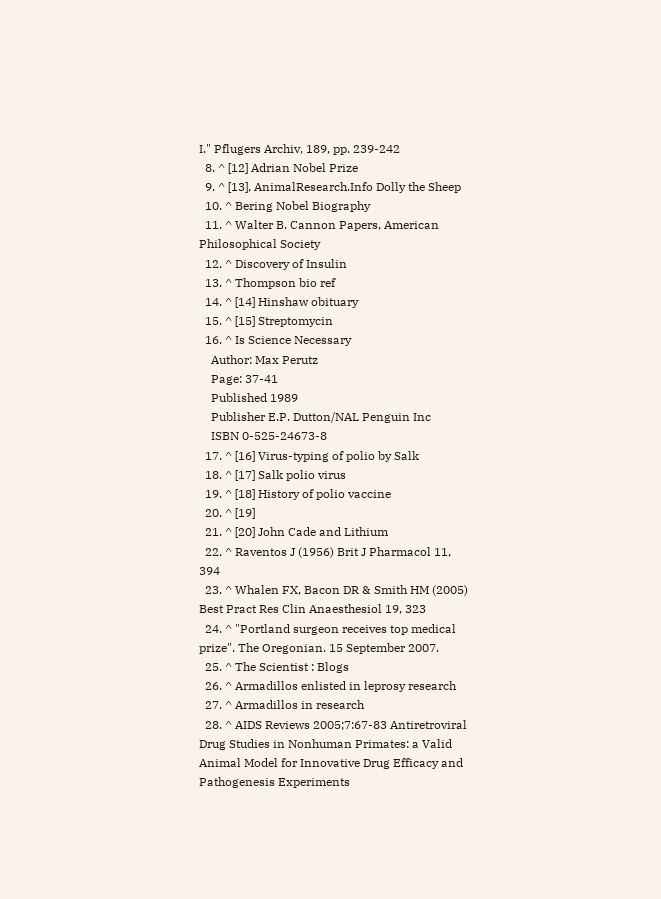I." Pflugers Archiv, 189, pp. 239-242
  8. ^ [12] Adrian Nobel Prize
  9. ^ [13], AnimalResearch.Info Dolly the Sheep
  10. ^ Bering Nobel Biography
  11. ^ Walter B. Cannon Papers, American Philosophical Society
  12. ^ Discovery of Insulin
  13. ^ Thompson bio ref
  14. ^ [14] Hinshaw obituary
  15. ^ [15] Streptomycin
  16. ^ Is Science Necessary
    Author: Max Perutz
    Page: 37-41
    Published 1989
    Publisher E.P. Dutton/NAL Penguin Inc
    ISBN 0-525-24673-8
  17. ^ [16] Virus-typing of polio by Salk
  18. ^ [17] Salk polio virus
  19. ^ [18] History of polio vaccine
  20. ^ [19]
  21. ^ [20] John Cade and Lithium
  22. ^ Raventos J (1956) Brit J Pharmacol 11, 394
  23. ^ Whalen FX, Bacon DR & Smith HM (2005) Best Pract Res Clin Anaesthesiol 19, 323
  24. ^ "Portland surgeon receives top medical prize". The Oregonian. 15 September 2007.
  25. ^ The Scientist : Blogs
  26. ^ Armadillos enlisted in leprosy research
  27. ^ Armadillos in research
  28. ^ AIDS Reviews 2005;7:67-83 Antiretroviral Drug Studies in Nonhuman Primates: a Valid Animal Model for Innovative Drug Efficacy and Pathogenesis Experiments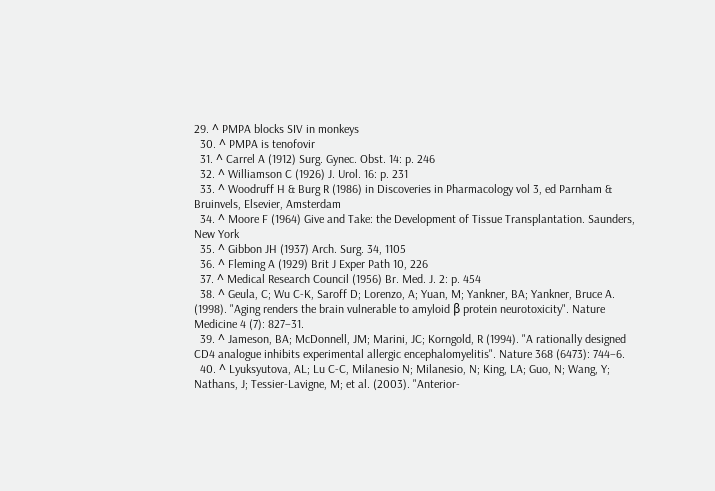29. ^ PMPA blocks SIV in monkeys
  30. ^ PMPA is tenofovir
  31. ^ Carrel A (1912) Surg. Gynec. Obst. 14: p. 246
  32. ^ Williamson C (1926) J. Urol. 16: p. 231
  33. ^ Woodruff H & Burg R (1986) in Discoveries in Pharmacology vol 3, ed Parnham & Bruinvels, Elsevier, Amsterdam
  34. ^ Moore F (1964) Give and Take: the Development of Tissue Transplantation. Saunders, New York
  35. ^ Gibbon JH (1937) Arch. Surg. 34, 1105
  36. ^ Fleming A (1929) Brit J Exper Path 10, 226
  37. ^ Medical Research Council (1956) Br. Med. J. 2: p. 454
  38. ^ Geula, C; Wu C-K, Saroff D; Lorenzo, A; Yuan, M; Yankner, BA; Yankner, Bruce A. (1998). "Aging renders the brain vulnerable to amyloid β protein neurotoxicity". Nature Medicine 4 (7): 827–31.
  39. ^ Jameson, BA; McDonnell, JM; Marini, JC; Korngold, R (1994). "A rationally designed CD4 analogue inhibits experimental allergic encephalomyelitis". Nature 368 (6473): 744–6.
  40. ^ Lyuksyutova, AL; Lu C-C, Milanesio N; Milanesio, N; King, LA; Guo, N; Wang, Y; Nathans, J; Tessier-Lavigne, M; et al. (2003). "Anterior-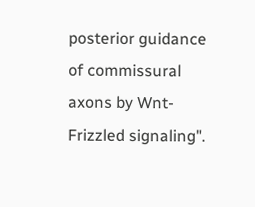posterior guidance of commissural axons by Wnt-Frizzled signaling".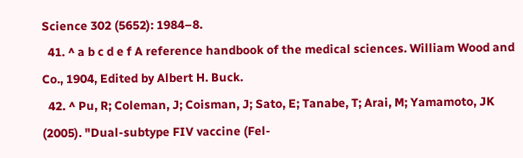Science 302 (5652): 1984–8.
  41. ^ a b c d e f A reference handbook of the medical sciences. William Wood and Co., 1904, Edited by Albert H. Buck.
  42. ^ Pu, R; Coleman, J; Coisman, J; Sato, E; Tanabe, T; Arai, M; Yamamoto, JK (2005). "Dual-subtype FIV vaccine (Fel-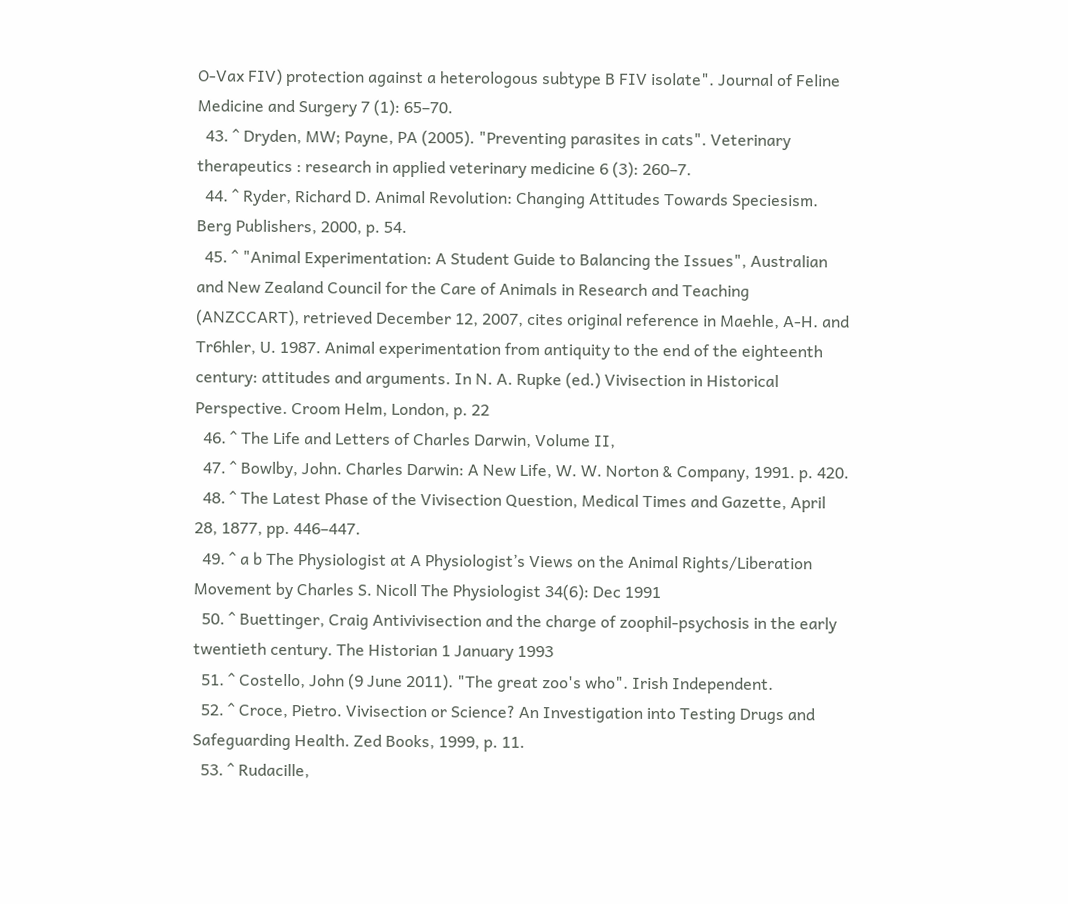O-Vax FIV) protection against a heterologous subtype B FIV isolate". Journal of Feline Medicine and Surgery 7 (1): 65–70.
  43. ^ Dryden, MW; Payne, PA (2005). "Preventing parasites in cats". Veterinary therapeutics : research in applied veterinary medicine 6 (3): 260–7.
  44. ^ Ryder, Richard D. Animal Revolution: Changing Attitudes Towards Speciesism. Berg Publishers, 2000, p. 54.
  45. ^ "Animal Experimentation: A Student Guide to Balancing the Issues", Australian and New Zealand Council for the Care of Animals in Research and Teaching (ANZCCART), retrieved December 12, 2007, cites original reference in Maehle, A-H. and Tr6hler, U. 1987. Animal experimentation from antiquity to the end of the eighteenth century: attitudes and arguments. In N. A. Rupke (ed.) Vivisection in Historical Perspective. Croom Helm, London, p. 22
  46. ^ The Life and Letters of Charles Darwin, Volume II,
  47. ^ Bowlby, John. Charles Darwin: A New Life, W. W. Norton & Company, 1991. p. 420.
  48. ^ The Latest Phase of the Vivisection Question, Medical Times and Gazette, April 28, 1877, pp. 446–447.
  49. ^ a b The Physiologist at A Physiologist’s Views on the Animal Rights/Liberation Movement by Charles S. Nicoll The Physiologist 34(6): Dec 1991
  50. ^ Buettinger, Craig Antivivisection and the charge of zoophil-psychosis in the early twentieth century. The Historian 1 January 1993
  51. ^ Costello, John (9 June 2011). "The great zoo's who". Irish Independent.
  52. ^ Croce, Pietro. Vivisection or Science? An Investigation into Testing Drugs and Safeguarding Health. Zed Books, 1999, p. 11.
  53. ^ Rudacille,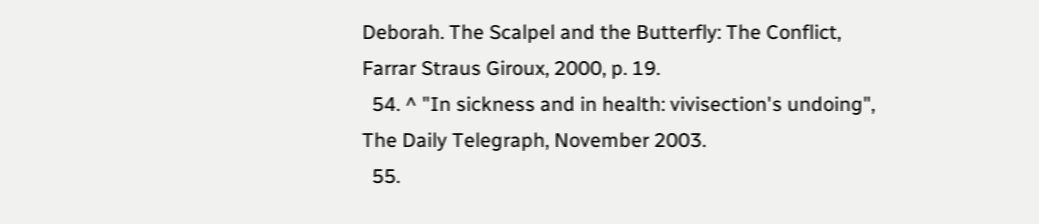Deborah. The Scalpel and the Butterfly: The Conflict, Farrar Straus Giroux, 2000, p. 19.
  54. ^ "In sickness and in health: vivisection's undoing", The Daily Telegraph, November 2003.
  55.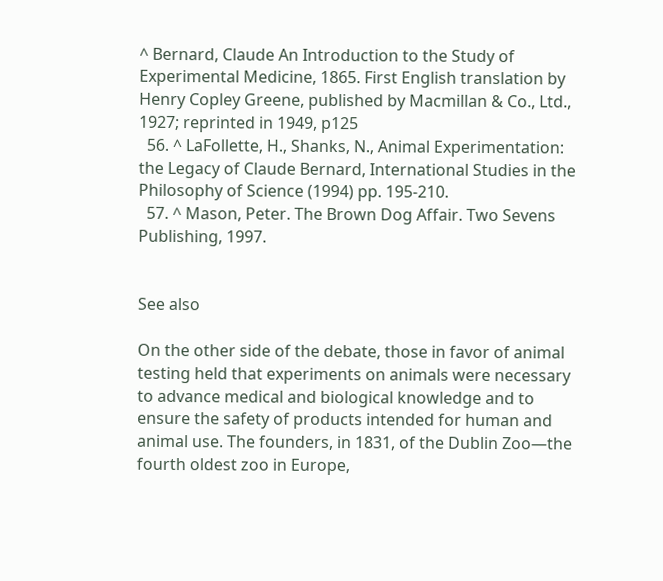^ Bernard, Claude An Introduction to the Study of Experimental Medicine, 1865. First English translation by Henry Copley Greene, published by Macmillan & Co., Ltd., 1927; reprinted in 1949, p125
  56. ^ LaFollette, H., Shanks, N., Animal Experimentation: the Legacy of Claude Bernard, International Studies in the Philosophy of Science (1994) pp. 195-210.
  57. ^ Mason, Peter. The Brown Dog Affair. Two Sevens Publishing, 1997.


See also

On the other side of the debate, those in favor of animal testing held that experiments on animals were necessary to advance medical and biological knowledge and to ensure the safety of products intended for human and animal use. The founders, in 1831, of the Dublin Zoo—the fourth oldest zoo in Europe,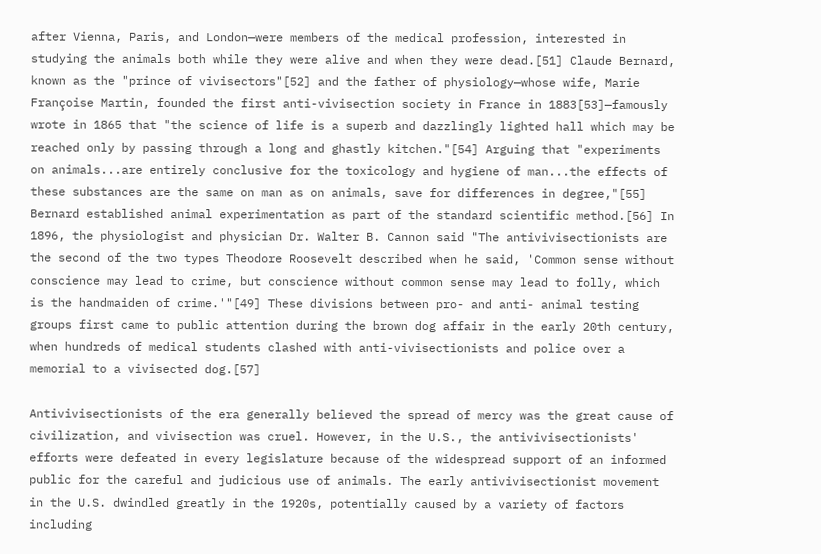after Vienna, Paris, and London—were members of the medical profession, interested in studying the animals both while they were alive and when they were dead.[51] Claude Bernard, known as the "prince of vivisectors"[52] and the father of physiology—whose wife, Marie Françoise Martin, founded the first anti-vivisection society in France in 1883[53]—famously wrote in 1865 that "the science of life is a superb and dazzlingly lighted hall which may be reached only by passing through a long and ghastly kitchen."[54] Arguing that "experiments on animals...are entirely conclusive for the toxicology and hygiene of man...the effects of these substances are the same on man as on animals, save for differences in degree,"[55] Bernard established animal experimentation as part of the standard scientific method.[56] In 1896, the physiologist and physician Dr. Walter B. Cannon said "The antivivisectionists are the second of the two types Theodore Roosevelt described when he said, 'Common sense without conscience may lead to crime, but conscience without common sense may lead to folly, which is the handmaiden of crime.'"[49] These divisions between pro- and anti- animal testing groups first came to public attention during the brown dog affair in the early 20th century, when hundreds of medical students clashed with anti-vivisectionists and police over a memorial to a vivisected dog.[57]

Antivivisectionists of the era generally believed the spread of mercy was the great cause of civilization, and vivisection was cruel. However, in the U.S., the antivivisectionists' efforts were defeated in every legislature because of the widespread support of an informed public for the careful and judicious use of animals. The early antivivisectionist movement in the U.S. dwindled greatly in the 1920s, potentially caused by a variety of factors including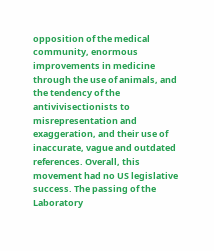opposition of the medical community, enormous improvements in medicine through the use of animals, and the tendency of the antivivisectionists to misrepresentation and exaggeration, and their use of inaccurate, vague and outdated references. Overall, this movement had no US legislative success. The passing of the Laboratory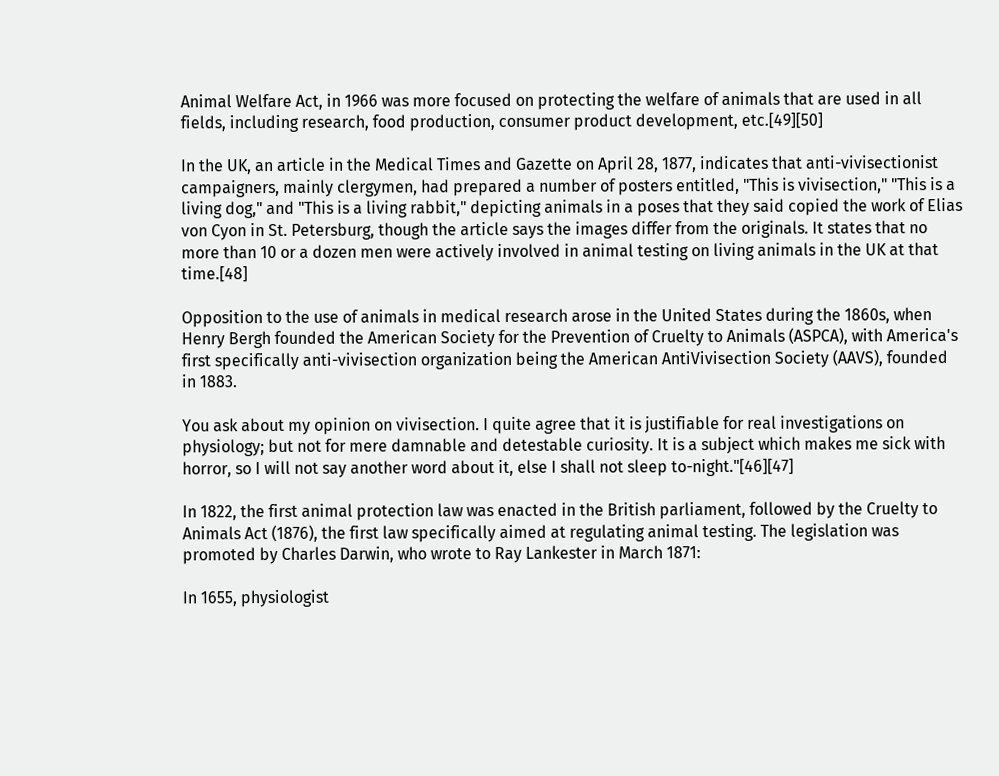Animal Welfare Act, in 1966 was more focused on protecting the welfare of animals that are used in all fields, including research, food production, consumer product development, etc.[49][50]

In the UK, an article in the Medical Times and Gazette on April 28, 1877, indicates that anti-vivisectionist campaigners, mainly clergymen, had prepared a number of posters entitled, "This is vivisection," "This is a living dog," and "This is a living rabbit," depicting animals in a poses that they said copied the work of Elias von Cyon in St. Petersburg, though the article says the images differ from the originals. It states that no more than 10 or a dozen men were actively involved in animal testing on living animals in the UK at that time.[48]

Opposition to the use of animals in medical research arose in the United States during the 1860s, when Henry Bergh founded the American Society for the Prevention of Cruelty to Animals (ASPCA), with America's first specifically anti-vivisection organization being the American AntiVivisection Society (AAVS), founded in 1883.

You ask about my opinion on vivisection. I quite agree that it is justifiable for real investigations on physiology; but not for mere damnable and detestable curiosity. It is a subject which makes me sick with horror, so I will not say another word about it, else I shall not sleep to-night."[46][47]

In 1822, the first animal protection law was enacted in the British parliament, followed by the Cruelty to Animals Act (1876), the first law specifically aimed at regulating animal testing. The legislation was promoted by Charles Darwin, who wrote to Ray Lankester in March 1871:

In 1655, physiologist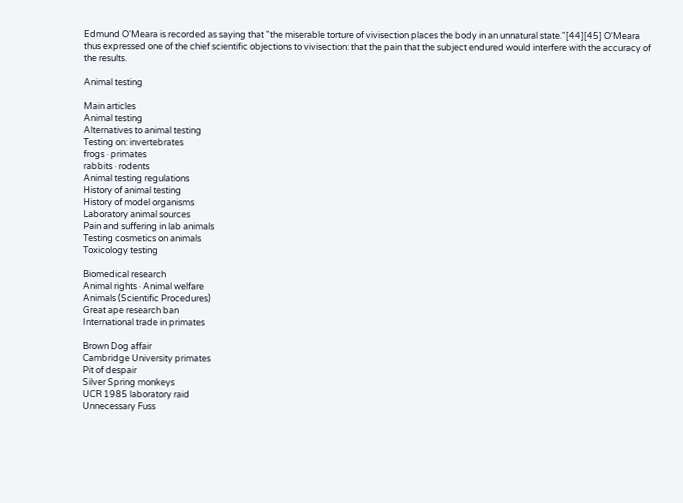Edmund O'Meara is recorded as saying that "the miserable torture of vivisection places the body in an unnatural state."[44][45] O'Meara thus expressed one of the chief scientific objections to vivisection: that the pain that the subject endured would interfere with the accuracy of the results.

Animal testing

Main articles
Animal testing
Alternatives to animal testing
Testing on: invertebrates
frogs · primates
rabbits · rodents
Animal testing regulations
History of animal testing
History of model organisms
Laboratory animal sources
Pain and suffering in lab animals
Testing cosmetics on animals
Toxicology testing

Biomedical research
Animal rights · Animal welfare
Animals (Scientific Procedures)
Great ape research ban
International trade in primates

Brown Dog affair
Cambridge University primates
Pit of despair
Silver Spring monkeys
UCR 1985 laboratory raid
Unnecessary Fuss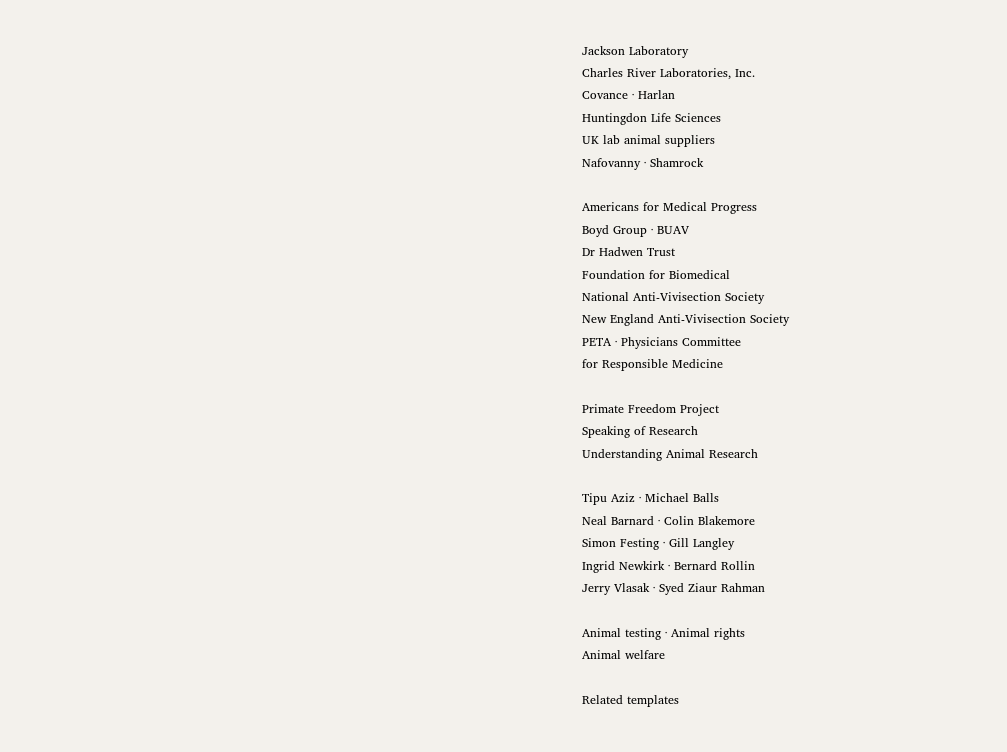Jackson Laboratory
Charles River Laboratories, Inc.
Covance · Harlan
Huntingdon Life Sciences
UK lab animal suppliers
Nafovanny · Shamrock

Americans for Medical Progress
Boyd Group · BUAV
Dr Hadwen Trust
Foundation for Biomedical
National Anti-Vivisection Society
New England Anti-Vivisection Society
PETA · Physicians Committee
for Responsible Medicine

Primate Freedom Project
Speaking of Research
Understanding Animal Research

Tipu Aziz · Michael Balls
Neal Barnard · Colin Blakemore
Simon Festing · Gill Langley
Ingrid Newkirk · Bernard Rollin
Jerry Vlasak · Syed Ziaur Rahman

Animal testing · Animal rights
Animal welfare

Related templates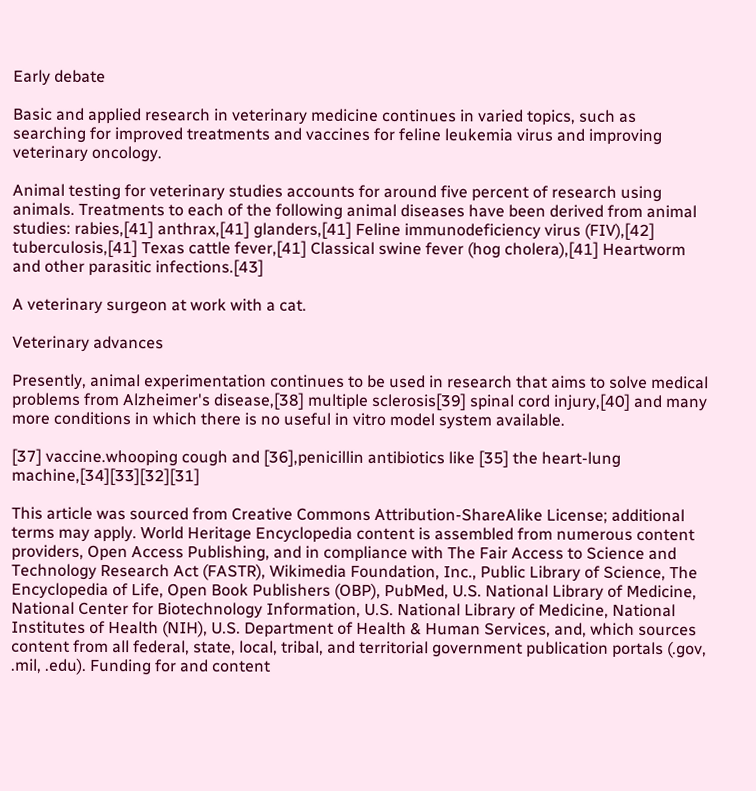Early debate

Basic and applied research in veterinary medicine continues in varied topics, such as searching for improved treatments and vaccines for feline leukemia virus and improving veterinary oncology.

Animal testing for veterinary studies accounts for around five percent of research using animals. Treatments to each of the following animal diseases have been derived from animal studies: rabies,[41] anthrax,[41] glanders,[41] Feline immunodeficiency virus (FIV),[42] tuberculosis,[41] Texas cattle fever,[41] Classical swine fever (hog cholera),[41] Heartworm and other parasitic infections.[43]

A veterinary surgeon at work with a cat.

Veterinary advances

Presently, animal experimentation continues to be used in research that aims to solve medical problems from Alzheimer's disease,[38] multiple sclerosis[39] spinal cord injury,[40] and many more conditions in which there is no useful in vitro model system available.

[37] vaccine.whooping cough and [36],penicillin antibiotics like [35] the heart-lung machine,[34][33][32][31]

This article was sourced from Creative Commons Attribution-ShareAlike License; additional terms may apply. World Heritage Encyclopedia content is assembled from numerous content providers, Open Access Publishing, and in compliance with The Fair Access to Science and Technology Research Act (FASTR), Wikimedia Foundation, Inc., Public Library of Science, The Encyclopedia of Life, Open Book Publishers (OBP), PubMed, U.S. National Library of Medicine, National Center for Biotechnology Information, U.S. National Library of Medicine, National Institutes of Health (NIH), U.S. Department of Health & Human Services, and, which sources content from all federal, state, local, tribal, and territorial government publication portals (.gov, .mil, .edu). Funding for and content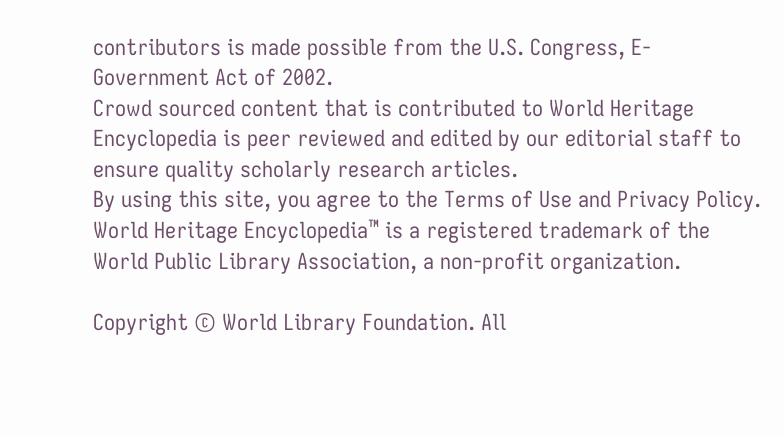contributors is made possible from the U.S. Congress, E-Government Act of 2002.
Crowd sourced content that is contributed to World Heritage Encyclopedia is peer reviewed and edited by our editorial staff to ensure quality scholarly research articles.
By using this site, you agree to the Terms of Use and Privacy Policy. World Heritage Encyclopedia™ is a registered trademark of the World Public Library Association, a non-profit organization.

Copyright © World Library Foundation. All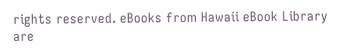rights reserved. eBooks from Hawaii eBook Library are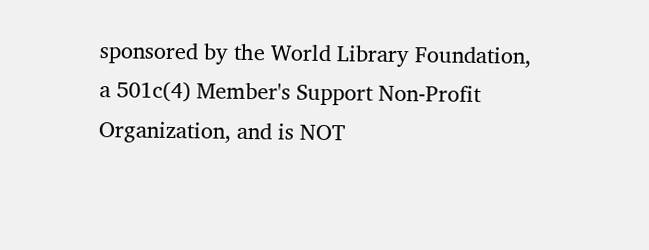sponsored by the World Library Foundation,
a 501c(4) Member's Support Non-Profit Organization, and is NOT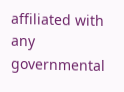affiliated with any governmental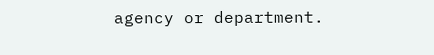agency or department.